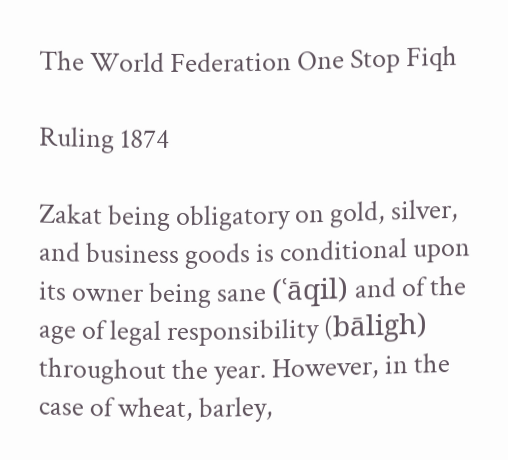The World Federation One Stop Fiqh

Ruling 1874

Zakat being obligatory on gold, silver, and business goods is conditional upon its owner being sane (ʿāqil) and of the age of legal responsibility (bāligh) throughout the year. However, in the case of wheat, barley,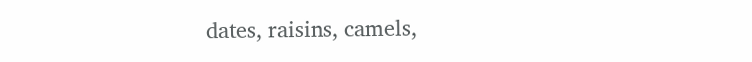dates, raisins, camels,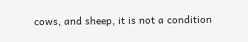cows, and sheep, it is not a condition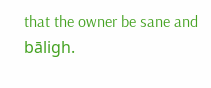that the owner be sane and bāligh.